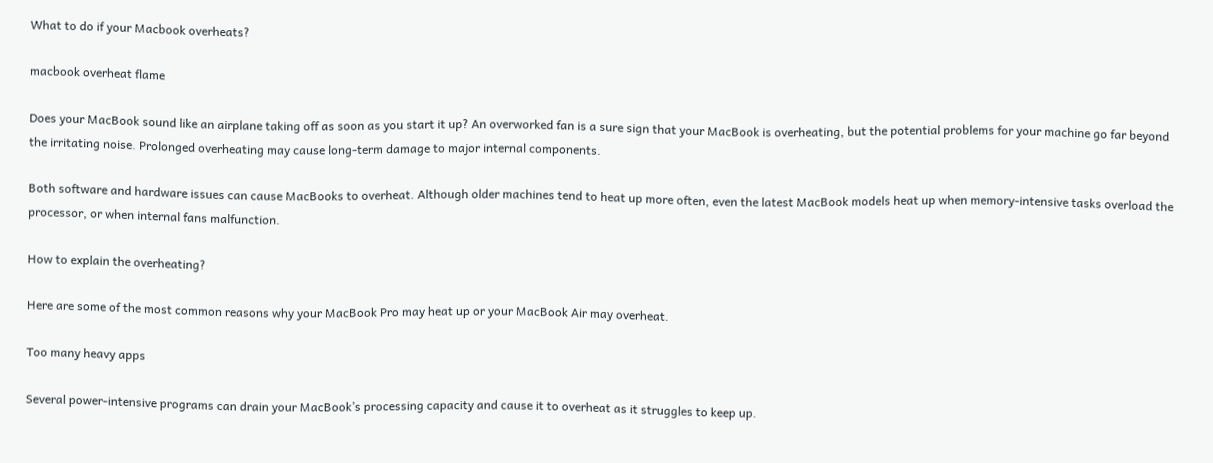What to do if your Macbook overheats?

macbook overheat flame

Does your MacBook sound like an airplane taking off as soon as you start it up? An overworked fan is a sure sign that your MacBook is overheating, but the potential problems for your machine go far beyond the irritating noise. Prolonged overheating may cause long-term damage to major internal components.

Both software and hardware issues can cause MacBooks to overheat. Although older machines tend to heat up more often, even the latest MacBook models heat up when memory-intensive tasks overload the processor, or when internal fans malfunction.

How to explain the overheating?

Here are some of the most common reasons why your MacBook Pro may heat up or your MacBook Air may overheat.

Too many heavy apps

Several power-intensive programs can drain your MacBook’s processing capacity and cause it to overheat as it struggles to keep up.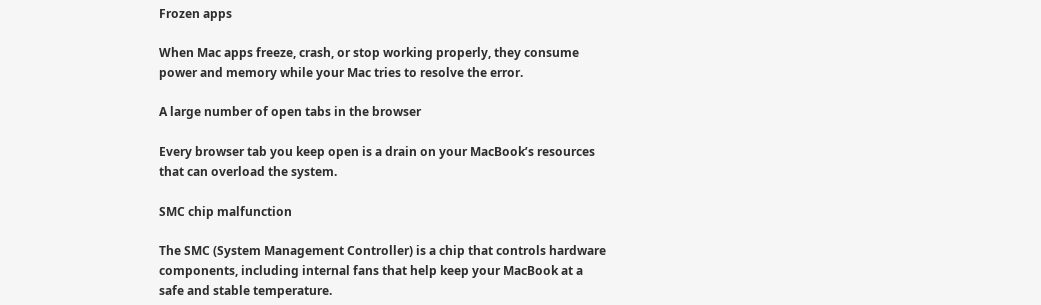Frozen apps

When Mac apps freeze, crash, or stop working properly, they consume power and memory while your Mac tries to resolve the error.

A large number of open tabs in the browser

Every browser tab you keep open is a drain on your MacBook’s resources that can overload the system.

SMC chip malfunction

The SMC (System Management Controller) is a chip that controls hardware components, including internal fans that help keep your MacBook at a safe and stable temperature.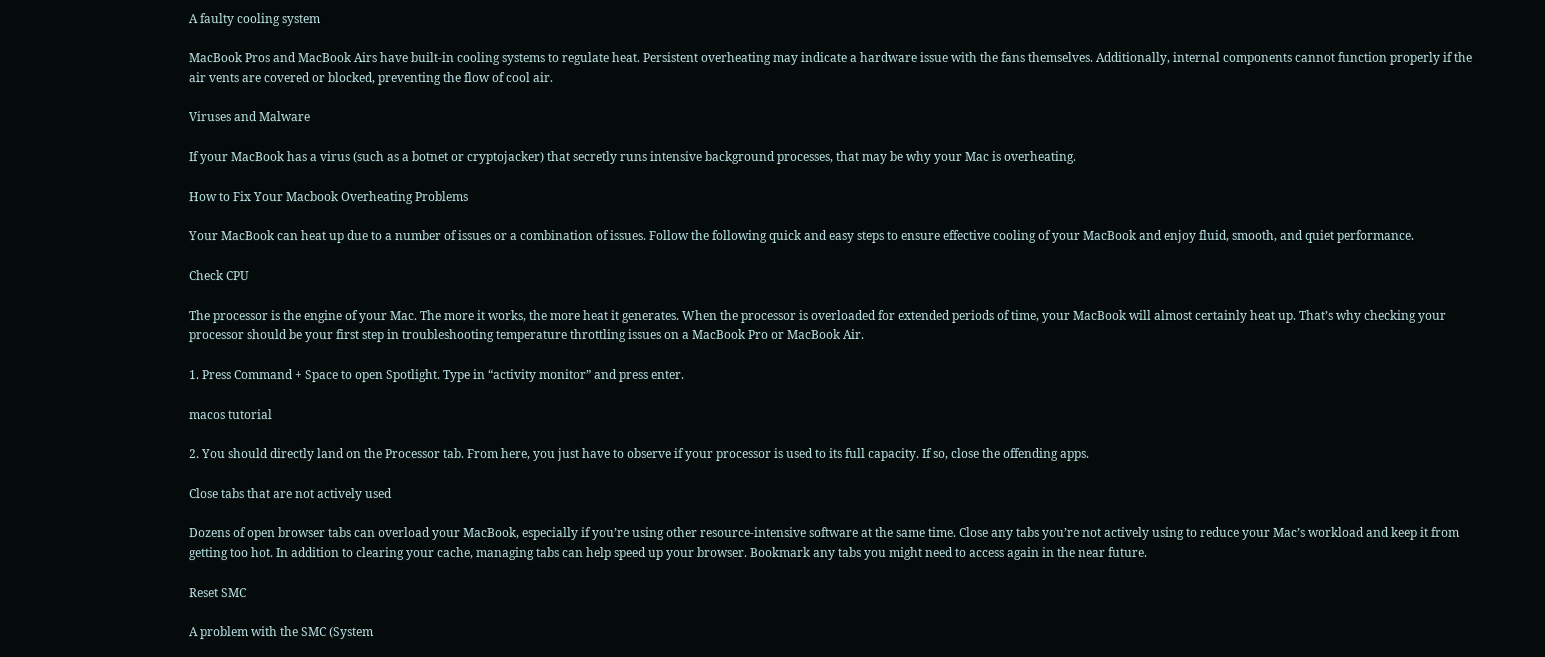A faulty cooling system

MacBook Pros and MacBook Airs have built-in cooling systems to regulate heat. Persistent overheating may indicate a hardware issue with the fans themselves. Additionally, internal components cannot function properly if the air vents are covered or blocked, preventing the flow of cool air.

Viruses and Malware

If your MacBook has a virus (such as a botnet or cryptojacker) that secretly runs intensive background processes, that may be why your Mac is overheating.

How to Fix Your Macbook Overheating Problems

Your MacBook can heat up due to a number of issues or a combination of issues. Follow the following quick and easy steps to ensure effective cooling of your MacBook and enjoy fluid, smooth, and quiet performance.

Check CPU

The processor is the engine of your Mac. The more it works, the more heat it generates. When the processor is overloaded for extended periods of time, your MacBook will almost certainly heat up. That’s why checking your processor should be your first step in troubleshooting temperature throttling issues on a MacBook Pro or MacBook Air.

1. Press Command + Space to open Spotlight. Type in “activity monitor” and press enter.

macos tutorial

2. You should directly land on the Processor tab. From here, you just have to observe if your processor is used to its full capacity. If so, close the offending apps.

Close tabs that are not actively used

Dozens of open browser tabs can overload your MacBook, especially if you’re using other resource-intensive software at the same time. Close any tabs you’re not actively using to reduce your Mac’s workload and keep it from getting too hot. In addition to clearing your cache, managing tabs can help speed up your browser. Bookmark any tabs you might need to access again in the near future.

Reset SMC

A problem with the SMC (System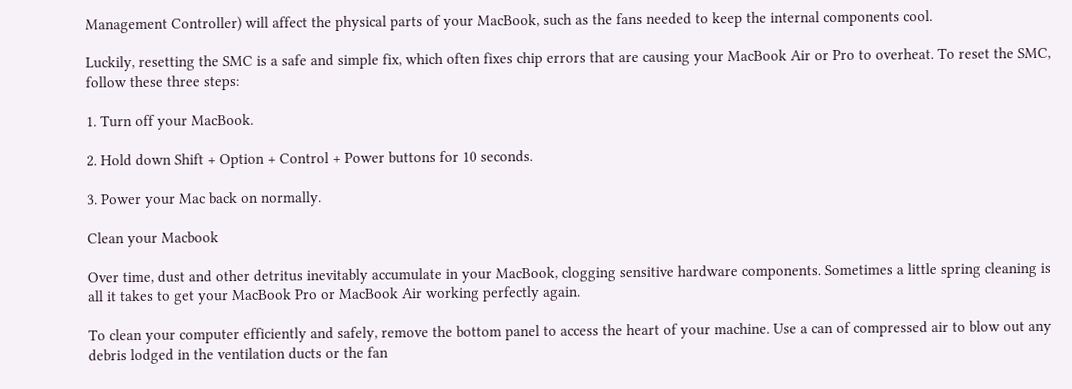Management Controller) will affect the physical parts of your MacBook, such as the fans needed to keep the internal components cool.

Luckily, resetting the SMC is a safe and simple fix, which often fixes chip errors that are causing your MacBook Air or Pro to overheat. To reset the SMC, follow these three steps:

1. Turn off your MacBook.

2. Hold down Shift + Option + Control + Power buttons for 10 seconds.

3. Power your Mac back on normally.

Clean your Macbook

Over time, dust and other detritus inevitably accumulate in your MacBook, clogging sensitive hardware components. Sometimes a little spring cleaning is all it takes to get your MacBook Pro or MacBook Air working perfectly again.

To clean your computer efficiently and safely, remove the bottom panel to access the heart of your machine. Use a can of compressed air to blow out any debris lodged in the ventilation ducts or the fan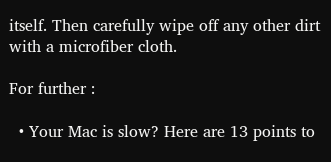itself. Then carefully wipe off any other dirt with a microfiber cloth.

For further :

  • Your Mac is slow? Here are 13 points to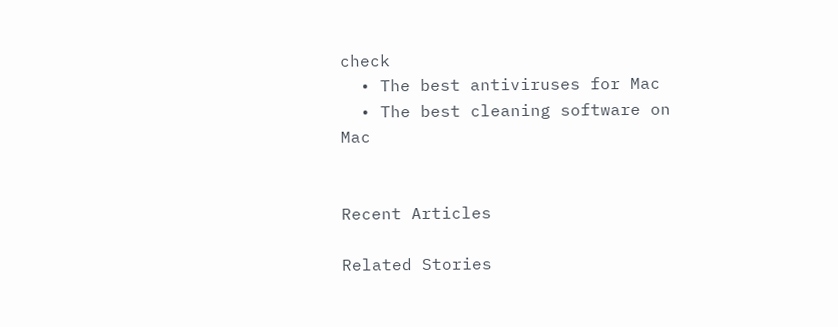check
  • The best antiviruses for Mac
  • The best cleaning software on Mac


Recent Articles

Related Stories